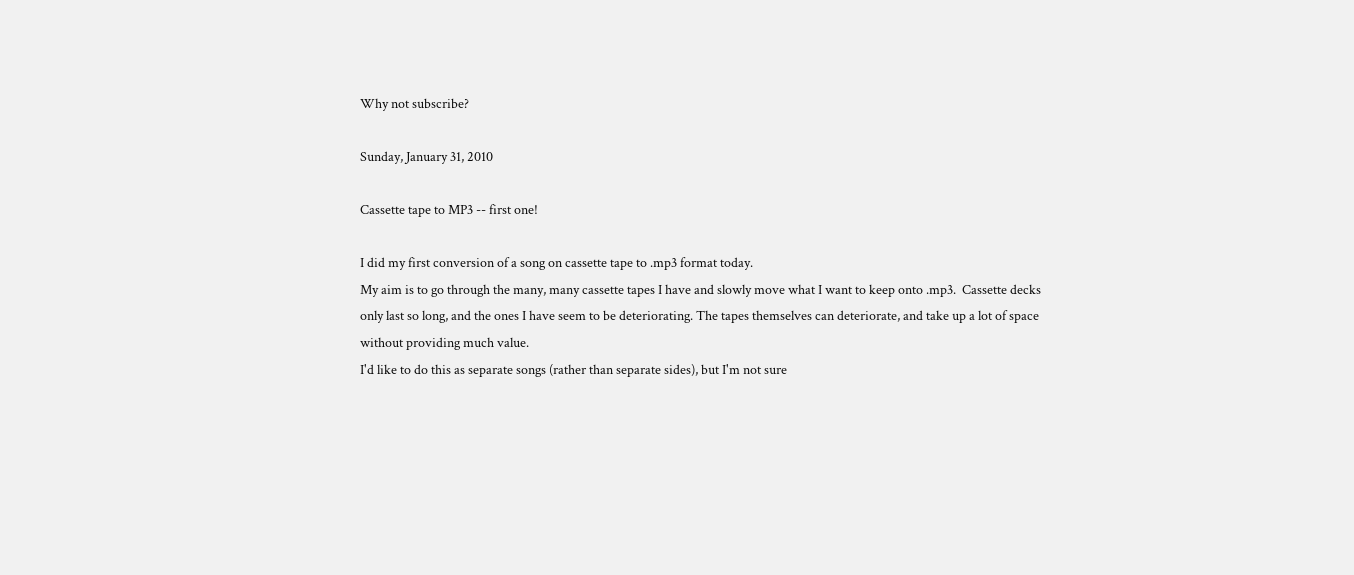Why not subscribe?

Sunday, January 31, 2010

Cassette tape to MP3 -- first one!

I did my first conversion of a song on cassette tape to .mp3 format today.
My aim is to go through the many, many cassette tapes I have and slowly move what I want to keep onto .mp3.  Cassette decks only last so long, and the ones I have seem to be deteriorating. The tapes themselves can deteriorate, and take up a lot of space without providing much value.
I'd like to do this as separate songs (rather than separate sides), but I'm not sure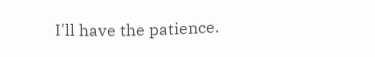I'll have the patience.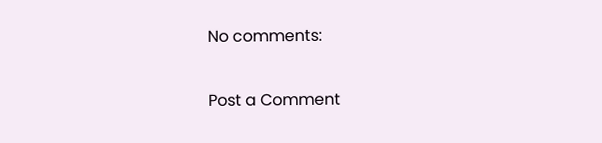No comments:

Post a Comment